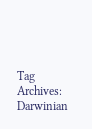Tag Archives: Darwinian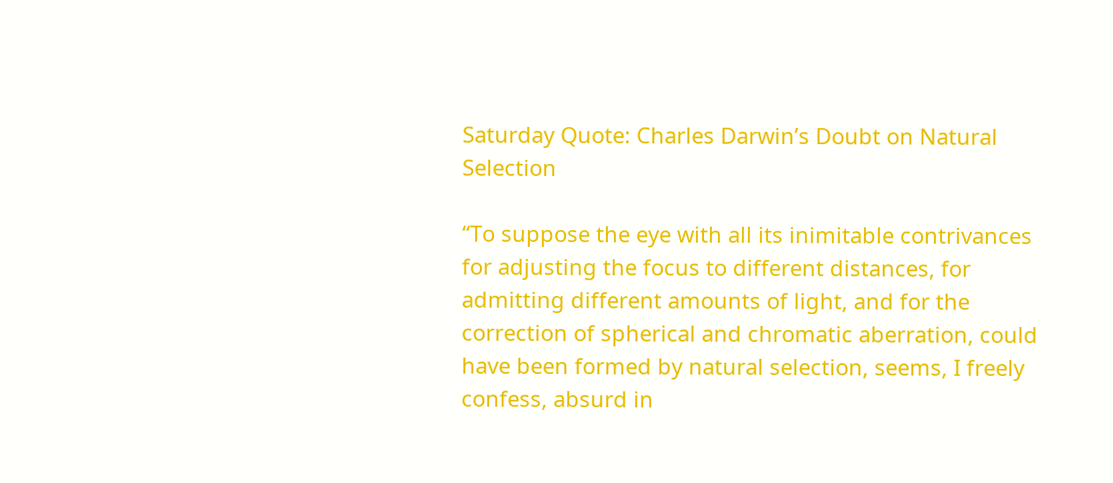Saturday Quote: Charles Darwin’s Doubt on Natural Selection

“To suppose the eye with all its inimitable contrivances for adjusting the focus to different distances, for admitting different amounts of light, and for the correction of spherical and chromatic aberration, could have been formed by natural selection, seems, I freely confess, absurd in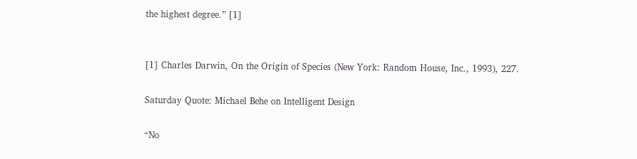the highest degree.” [1]


[1] Charles Darwin, On the Origin of Species (New York: Random House, Inc., 1993), 227.

Saturday Quote: Michael Behe on Intelligent Design

“No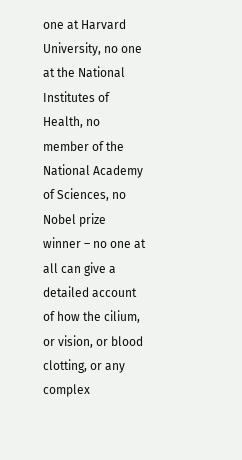one at Harvard University, no one at the National Institutes of Health, no member of the National Academy of Sciences, no Nobel prize winner – no one at all can give a detailed account of how the cilium, or vision, or blood clotting, or any complex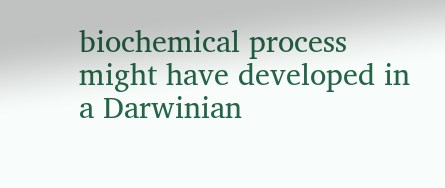biochemical process might have developed in a Darwinian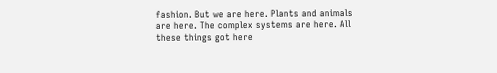fashion. But we are here. Plants and animals are here. The complex systems are here. All these things got here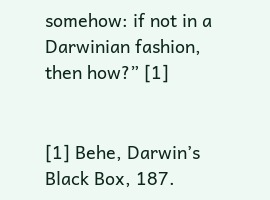somehow: if not in a Darwinian fashion, then how?” [1]


[1] Behe, Darwin’s Black Box, 187.